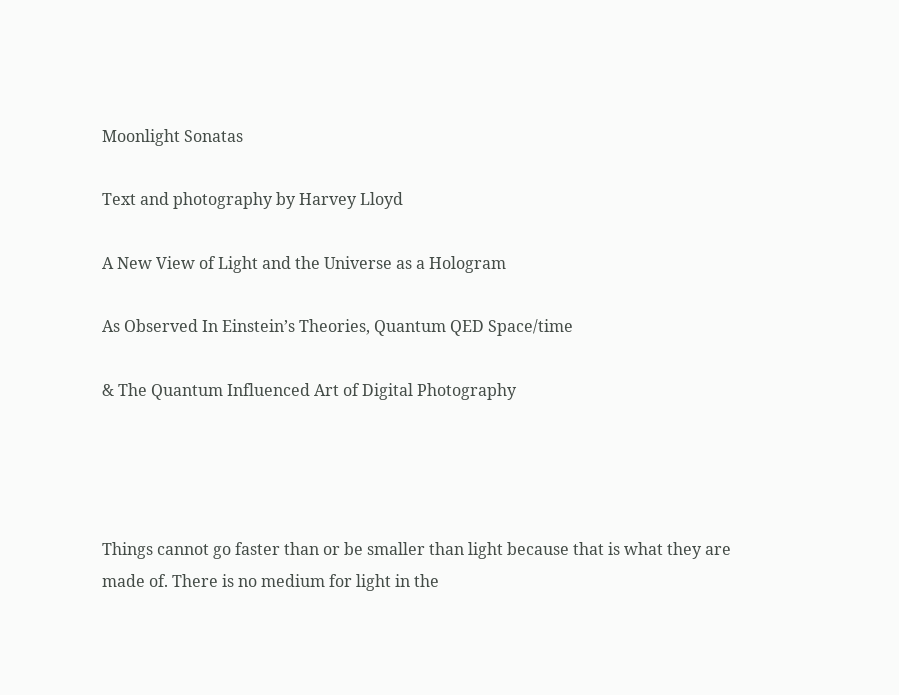Moonlight Sonatas

Text and photography by Harvey Lloyd

A New View of Light and the Universe as a Hologram

As Observed In Einstein’s Theories, Quantum QED Space/time

& The Quantum Influenced Art of Digital Photography




Things cannot go faster than or be smaller than light because that is what they are made of. There is no medium for light in the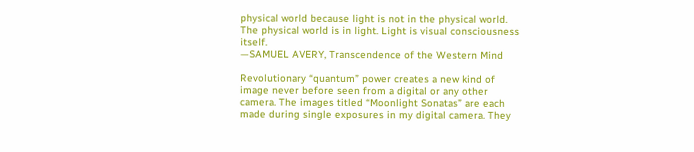physical world because light is not in the physical world. The physical world is in light. Light is visual consciousness itself.
—SAMUEL AVERY, Transcendence of the Western Mind

Revolutionary “quantum” power creates a new kind of image never before seen from a digital or any other camera. The images titled “Moonlight Sonatas” are each made during single exposures in my digital camera. They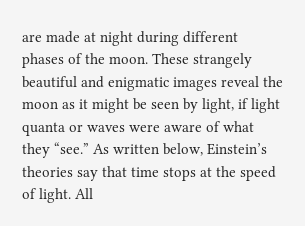are made at night during different phases of the moon. These strangely beautiful and enigmatic images reveal the moon as it might be seen by light, if light quanta or waves were aware of what they “see.” As written below, Einstein’s theories say that time stops at the speed of light. All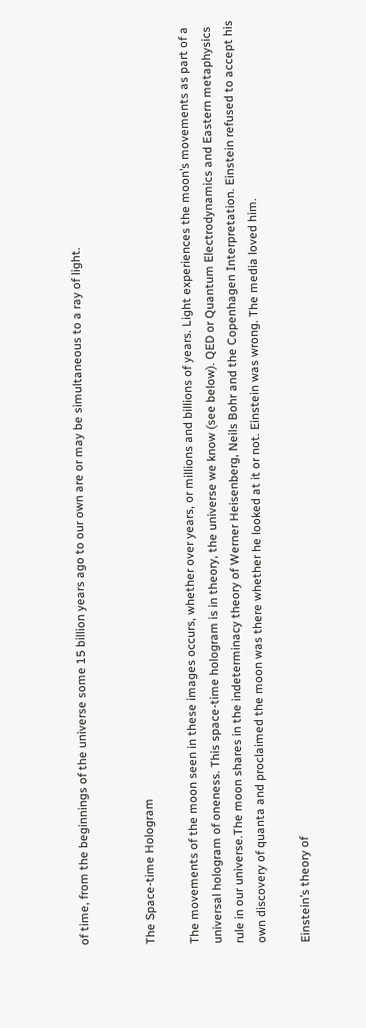of time, from the beginnings of the universe some 15 billion years ago to our own are or may be simultaneous to a ray of light.


The Space-time Hologram

The movements of the moon seen in these images occurs, whether over years, or millions and billions of years. Light experiences the moon’s movements as part of a universal hologram of oneness. This space-time hologram is in theory, the universe we know (see below). QED or Quantum Electrodynamics and Eastern metaphysics rule in our universe.The moon shares in the indeterminacy theory of Werner Heisenberg, Neils Bohr and the Copenhagen Interpretation. Einstein refused to accept his own discovery of quanta and proclaimed the moon was there whether he looked at it or not. Einstein was wrong. The media loved him.

Einstein’s theory of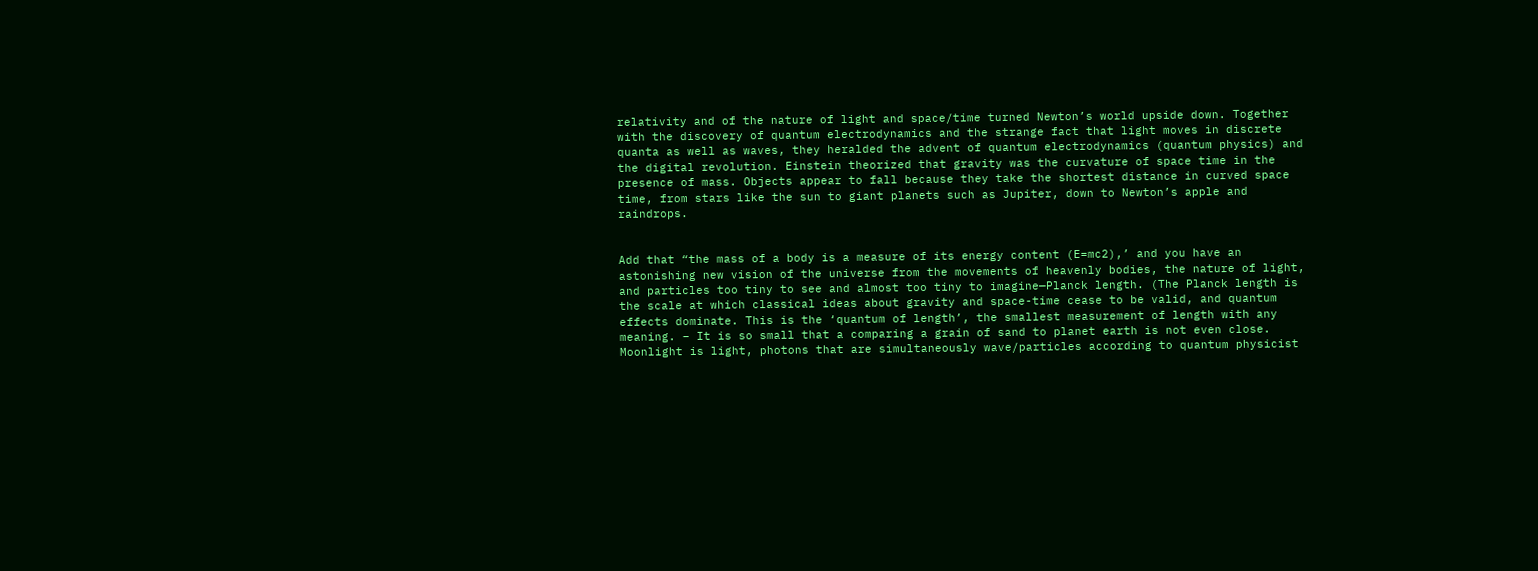relativity and of the nature of light and space/time turned Newton’s world upside down. Together with the discovery of quantum electrodynamics and the strange fact that light moves in discrete quanta as well as waves, they heralded the advent of quantum electrodynamics (quantum physics) and the digital revolution. Einstein theorized that gravity was the curvature of space time in the presence of mass. Objects appear to fall because they take the shortest distance in curved space time, from stars like the sun to giant planets such as Jupiter, down to Newton’s apple and raindrops.


Add that “the mass of a body is a measure of its energy content (E=mc2),’ and you have an astonishing new vision of the universe from the movements of heavenly bodies, the nature of light, and particles too tiny to see and almost too tiny to imagine—Planck length. (The Planck length is the scale at which classical ideas about gravity and space-time cease to be valid, and quantum effects dominate. This is the ‘quantum of length’, the smallest measurement of length with any meaning. – It is so small that a comparing a grain of sand to planet earth is not even close. Moonlight is light, photons that are simultaneously wave/particles according to quantum physicist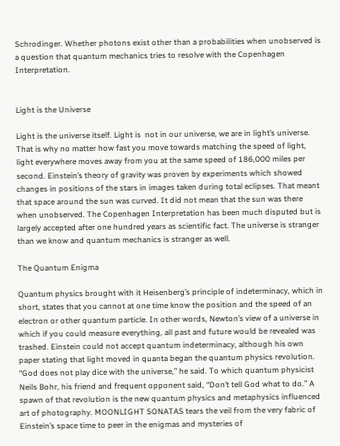Schrodinger. Whether photons exist other than a probabilities when unobserved is a question that quantum mechanics tries to resolve with the Copenhagen Interpretation.


Light is the Universe

Light is the universe itself. Light is  not in our universe, we are in light’s universe. That is why no matter how fast you move towards matching the speed of light, light everywhere moves away from you at the same speed of 186,000 miles per second. Einstein’s theory of gravity was proven by experiments which showed changes in positions of the stars in images taken during total eclipses. That meant that space around the sun was curved. It did not mean that the sun was there when unobserved. The Copenhagen Interpretation has been much disputed but is largely accepted after one hundred years as scientific fact. The universe is stranger than we know and quantum mechanics is stranger as well.

The Quantum Enigma

Quantum physics brought with it Heisenberg’s principle of indeterminacy, which in short, states that you cannot at one time know the position and the speed of an electron or other quantum particle. In other words, Newton’s view of a universe in which if you could measure everything, all past and future would be revealed was trashed. Einstein could not accept quantum indeterminacy, although his own paper stating that light moved in quanta began the quantum physics revolution. “God does not play dice with the universe,” he said. To which quantum physicist Neils Bohr, his friend and frequent opponent said, “Don’t tell God what to do.” A spawn of that revolution is the new quantum physics and metaphysics influenced art of photography. MOONLIGHT SONATAS tears the veil from the very fabric of Einstein’s space time to peer in the enigmas and mysteries of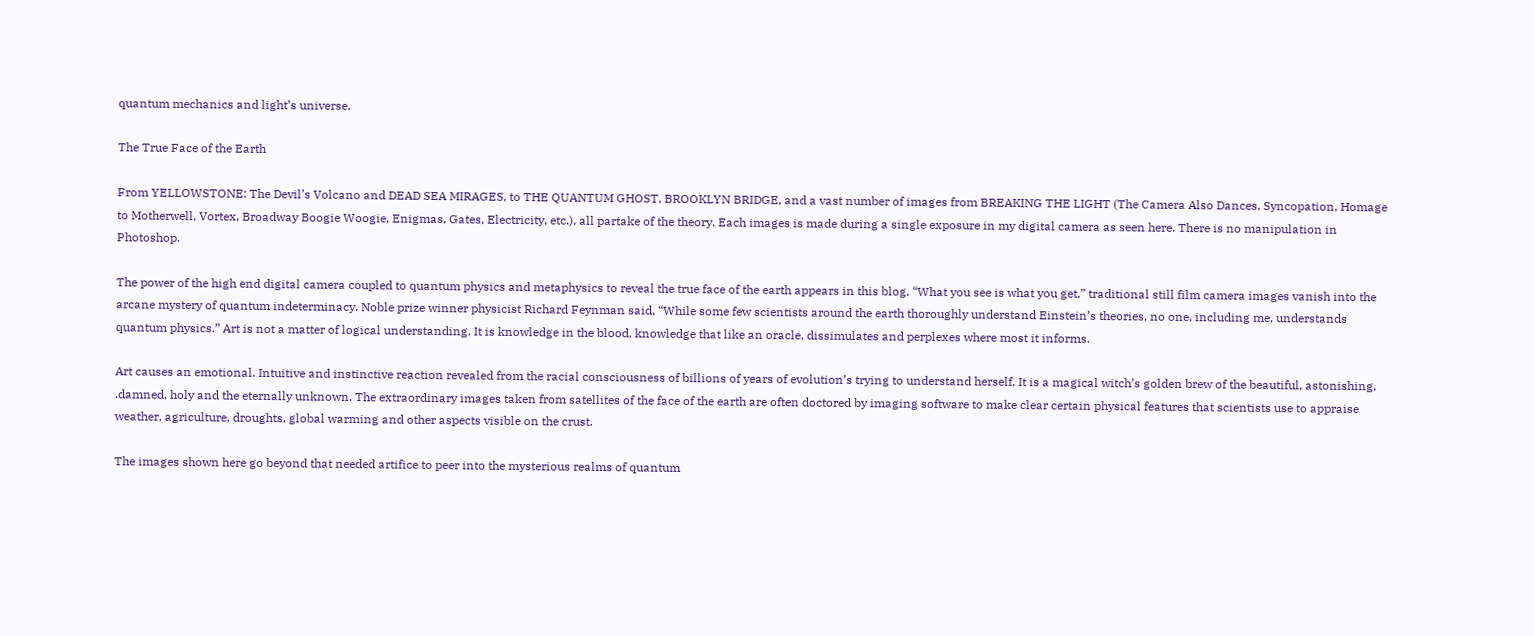quantum mechanics and light’s universe.

The True Face of the Earth

From YELLOWSTONE: The Devil’s Volcano and DEAD SEA MIRAGES, to THE QUANTUM GHOST, BROOKLYN BRIDGE, and a vast number of images from BREAKING THE LIGHT (The Camera Also Dances, Syncopation, Homage to Motherwell, Vortex, Broadway Boogie Woogie, Enigmas, Gates, Electricity, etc.), all partake of the theory. Each images is made during a single exposure in my digital camera as seen here. There is no manipulation in Photoshop.

The power of the high end digital camera coupled to quantum physics and metaphysics to reveal the true face of the earth appears in this blog. “What you see is what you get,” traditional still film camera images vanish into the arcane mystery of quantum indeterminacy. Noble prize winner physicist Richard Feynman said, “While some few scientists around the earth thoroughly understand Einstein’s theories, no one, including me, understands quantum physics.” Art is not a matter of logical understanding. It is knowledge in the blood, knowledge that like an oracle, dissimulates and perplexes where most it informs.

Art causes an emotional. Intuitive and instinctive reaction revealed from the racial consciousness of billions of years of evolution’s trying to understand herself. It is a magical witch’s golden brew of the beautiful, astonishing, .damned, holy and the eternally unknown. The extraordinary images taken from satellites of the face of the earth are often doctored by imaging software to make clear certain physical features that scientists use to appraise weather, agriculture, droughts, global warming and other aspects visible on the crust.

The images shown here go beyond that needed artifice to peer into the mysterious realms of quantum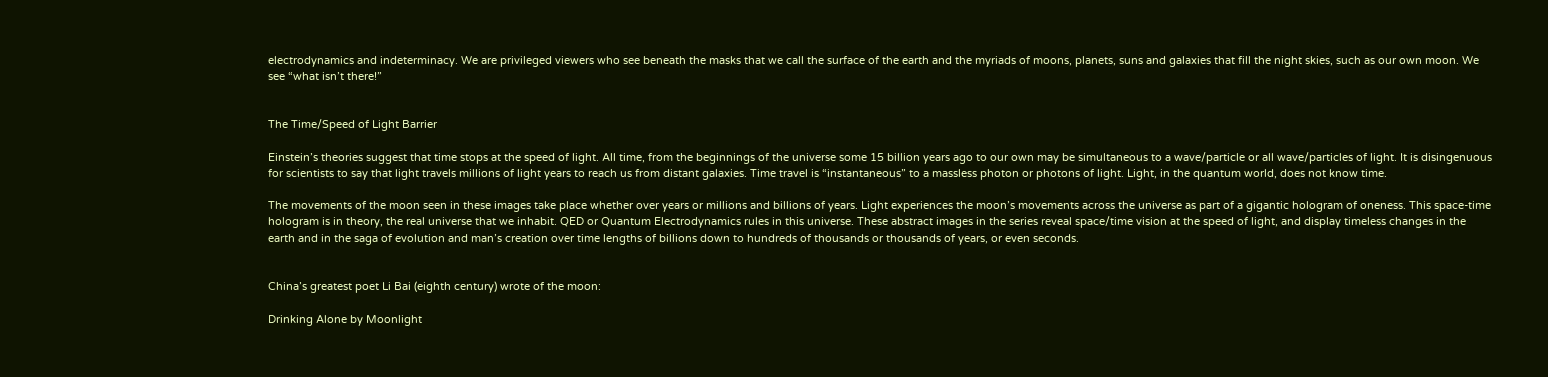electrodynamics and indeterminacy. We are privileged viewers who see beneath the masks that we call the surface of the earth and the myriads of moons, planets, suns and galaxies that fill the night skies, such as our own moon. We see “what isn’t there!”


The Time/Speed of Light Barrier

Einstein’s theories suggest that time stops at the speed of light. All time, from the beginnings of the universe some 15 billion years ago to our own may be simultaneous to a wave/particle or all wave/particles of light. It is disingenuous for scientists to say that light travels millions of light years to reach us from distant galaxies. Time travel is “instantaneous” to a massless photon or photons of light. Light, in the quantum world, does not know time.

The movements of the moon seen in these images take place whether over years or millions and billions of years. Light experiences the moon’s movements across the universe as part of a gigantic hologram of oneness. This space-time hologram is in theory, the real universe that we inhabit. QED or Quantum Electrodynamics rules in this universe. These abstract images in the series reveal space/time vision at the speed of light, and display timeless changes in the earth and in the saga of evolution and man’s creation over time lengths of billions down to hundreds of thousands or thousands of years, or even seconds.


China’s greatest poet Li Bai (eighth century) wrote of the moon:

Drinking Alone by Moonlight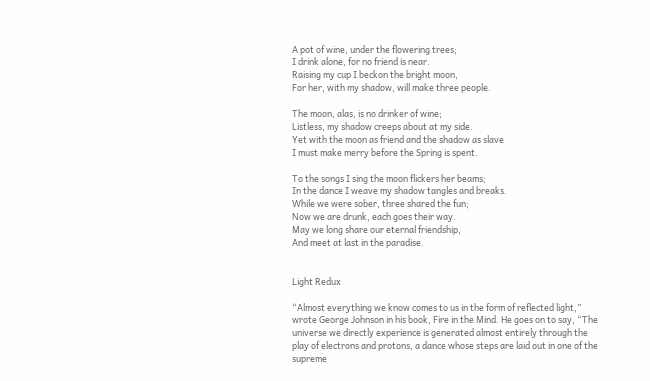A pot of wine, under the flowering trees;
I drink alone, for no friend is near.
Raising my cup I beckon the bright moon,
For her, with my shadow, will make three people.

The moon, alas, is no drinker of wine;
Listless, my shadow creeps about at my side.
Yet with the moon as friend and the shadow as slave
I must make merry before the Spring is spent.

To the songs I sing the moon flickers her beams;
In the dance I weave my shadow tangles and breaks.
While we were sober, three shared the fun;
Now we are drunk, each goes their way.
May we long share our eternal friendship,
And meet at last in the paradise.


Light Redux

“Almost everything we know comes to us in the form of reflected light,” wrote George Johnson in his book, Fire in the Mind. He goes on to say, “The universe we directly experience is generated almost entirely through the play of electrons and protons, a dance whose steps are laid out in one of the supreme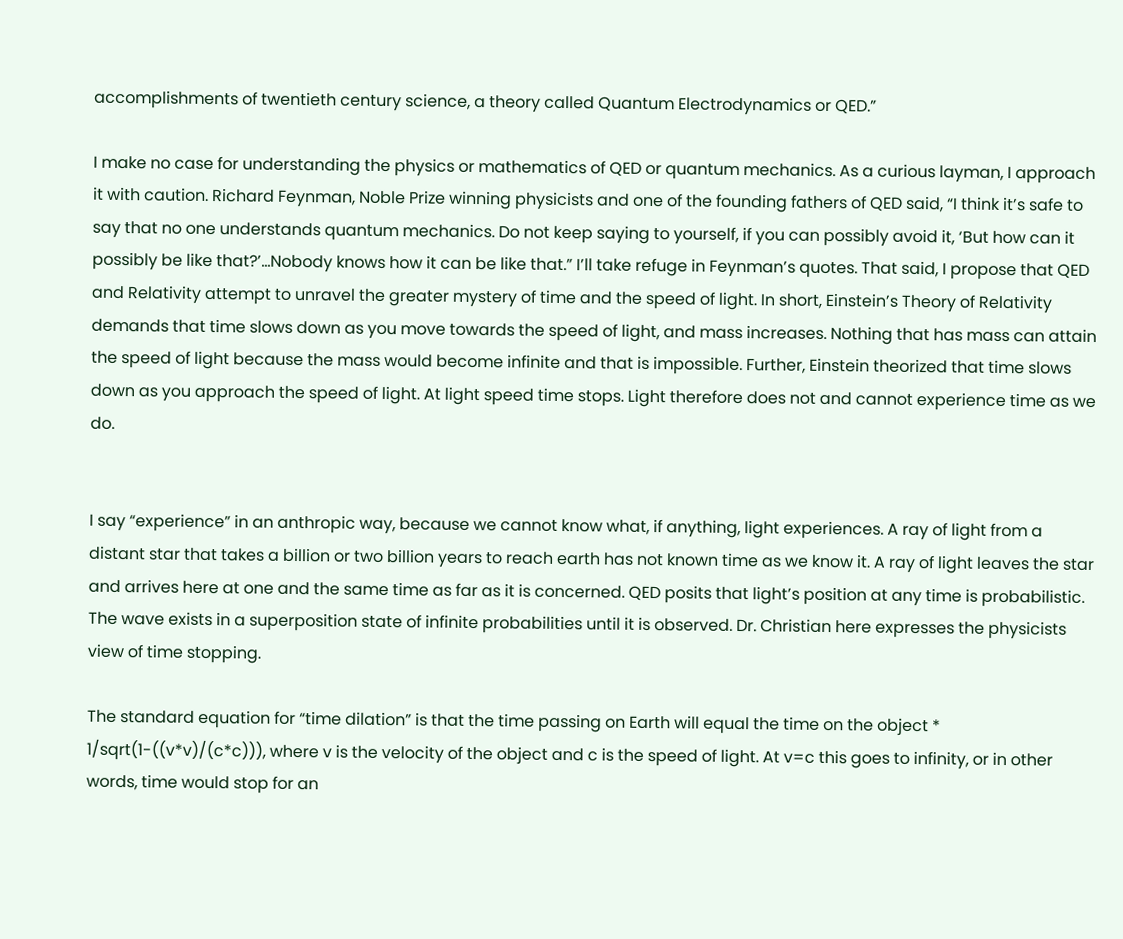accomplishments of twentieth century science, a theory called Quantum Electrodynamics or QED.”

I make no case for understanding the physics or mathematics of QED or quantum mechanics. As a curious layman, I approach it with caution. Richard Feynman, Noble Prize winning physicists and one of the founding fathers of QED said, “I think it’s safe to say that no one understands quantum mechanics. Do not keep saying to yourself, if you can possibly avoid it, ‘But how can it possibly be like that?’…Nobody knows how it can be like that.” I’ll take refuge in Feynman’s quotes. That said, I propose that QED and Relativity attempt to unravel the greater mystery of time and the speed of light. In short, Einstein’s Theory of Relativity demands that time slows down as you move towards the speed of light, and mass increases. Nothing that has mass can attain the speed of light because the mass would become infinite and that is impossible. Further, Einstein theorized that time slows down as you approach the speed of light. At light speed time stops. Light therefore does not and cannot experience time as we do.


I say “experience” in an anthropic way, because we cannot know what, if anything, light experiences. A ray of light from a distant star that takes a billion or two billion years to reach earth has not known time as we know it. A ray of light leaves the star and arrives here at one and the same time as far as it is concerned. QED posits that light’s position at any time is probabilistic. The wave exists in a superposition state of infinite probabilities until it is observed. Dr. Christian here expresses the physicists view of time stopping.

The standard equation for “time dilation” is that the time passing on Earth will equal the time on the object * 1/sqrt(1-((v*v)/(c*c))), where v is the velocity of the object and c is the speed of light. At v=c this goes to infinity, or in other words, time would stop for an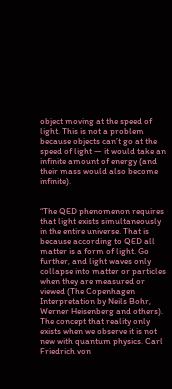object moving at the speed of light. This is not a problem because objects can’t go at the speed of light — it would take an infinite amount of energy (and their mass would also become infinite).


“The QED phenomenon requires that light exists simultaneously in the entire universe. That is because according to QED all matter is a form of light. Go further, and light waves only collapse into matter or particles when they are measured or viewed (The Copenhagen Interpretation by Neils Bohr, Werner Heisenberg and others). The concept that reality only exists when we observe it is not new with quantum physics. Carl Friedrich von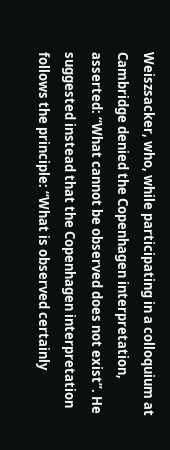Weiszsacker, who, while participating in a colloquium at Cambridge denied the Copenhagen interpretation, asserted: “What cannot be observed does not exist”. He suggested instead that the Copenhagen interpretation follows the principle: “What is observed certainly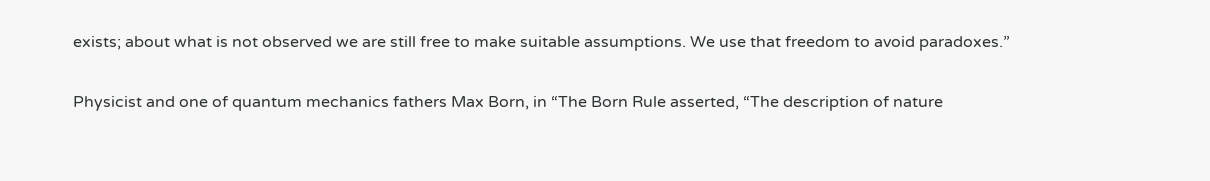exists; about what is not observed we are still free to make suitable assumptions. We use that freedom to avoid paradoxes.”

Physicist and one of quantum mechanics fathers Max Born, in “The Born Rule asserted, “The description of nature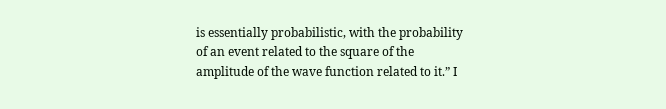is essentially probabilistic, with the probability of an event related to the square of the amplitude of the wave function related to it.” I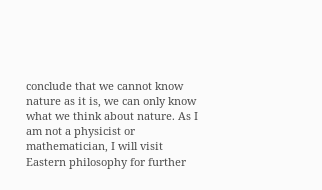conclude that we cannot know nature as it is, we can only know what we think about nature. As I am not a physicist or mathematician, I will visit Eastern philosophy for further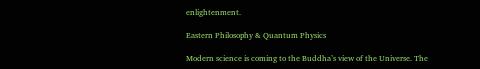enlightenment.

Eastern Philosophy & Quantum Physics

Modern science is coming to the Buddha’s view of the Universe. The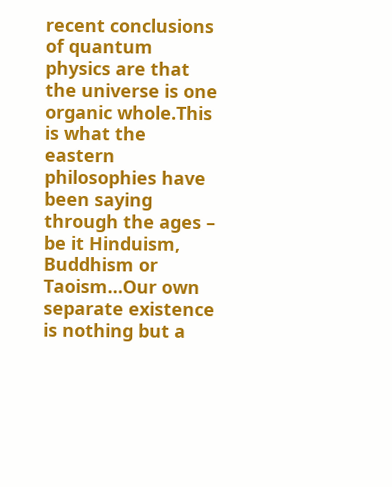recent conclusions of quantum physics are that the universe is one organic whole.This is what the eastern philosophies have been saying through the ages – be it Hinduism, Buddhism or Taoism…Our own separate existence is nothing but a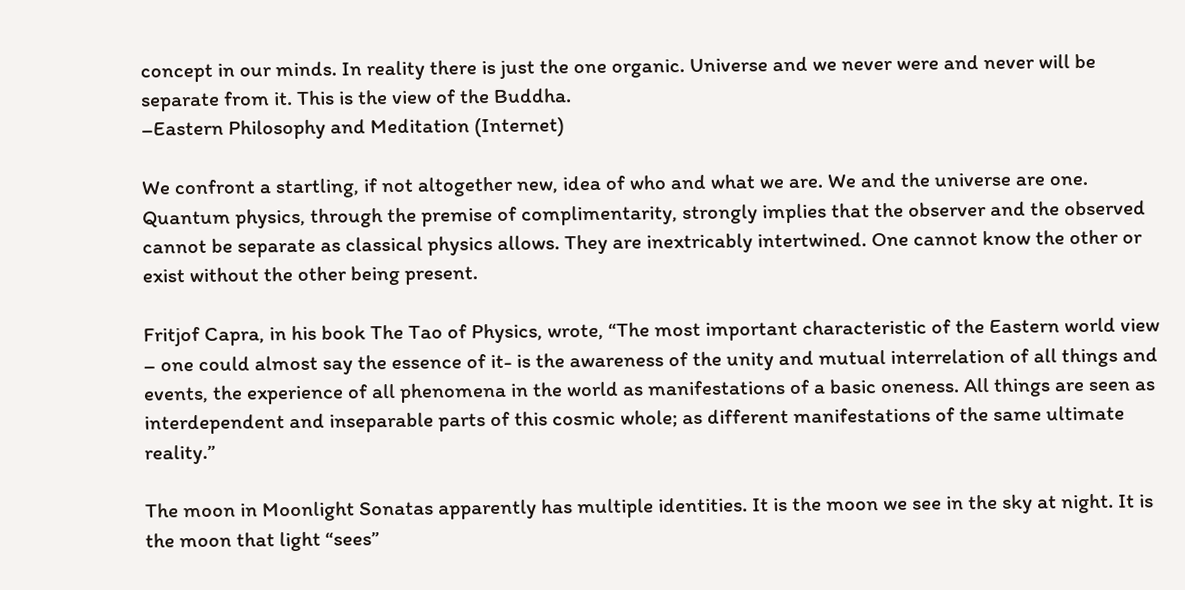concept in our minds. In reality there is just the one organic. Universe and we never were and never will be separate from it. This is the view of the Buddha.
–Eastern Philosophy and Meditation (Internet)

We confront a startling, if not altogether new, idea of who and what we are. We and the universe are one. Quantum physics, through the premise of complimentarity, strongly implies that the observer and the observed cannot be separate as classical physics allows. They are inextricably intertwined. One cannot know the other or exist without the other being present.

Fritjof Capra, in his book The Tao of Physics, wrote, “The most important characteristic of the Eastern world view – one could almost say the essence of it- is the awareness of the unity and mutual interrelation of all things and events, the experience of all phenomena in the world as manifestations of a basic oneness. All things are seen as interdependent and inseparable parts of this cosmic whole; as different manifestations of the same ultimate reality.”

The moon in Moonlight Sonatas apparently has multiple identities. It is the moon we see in the sky at night. It is the moon that light “sees”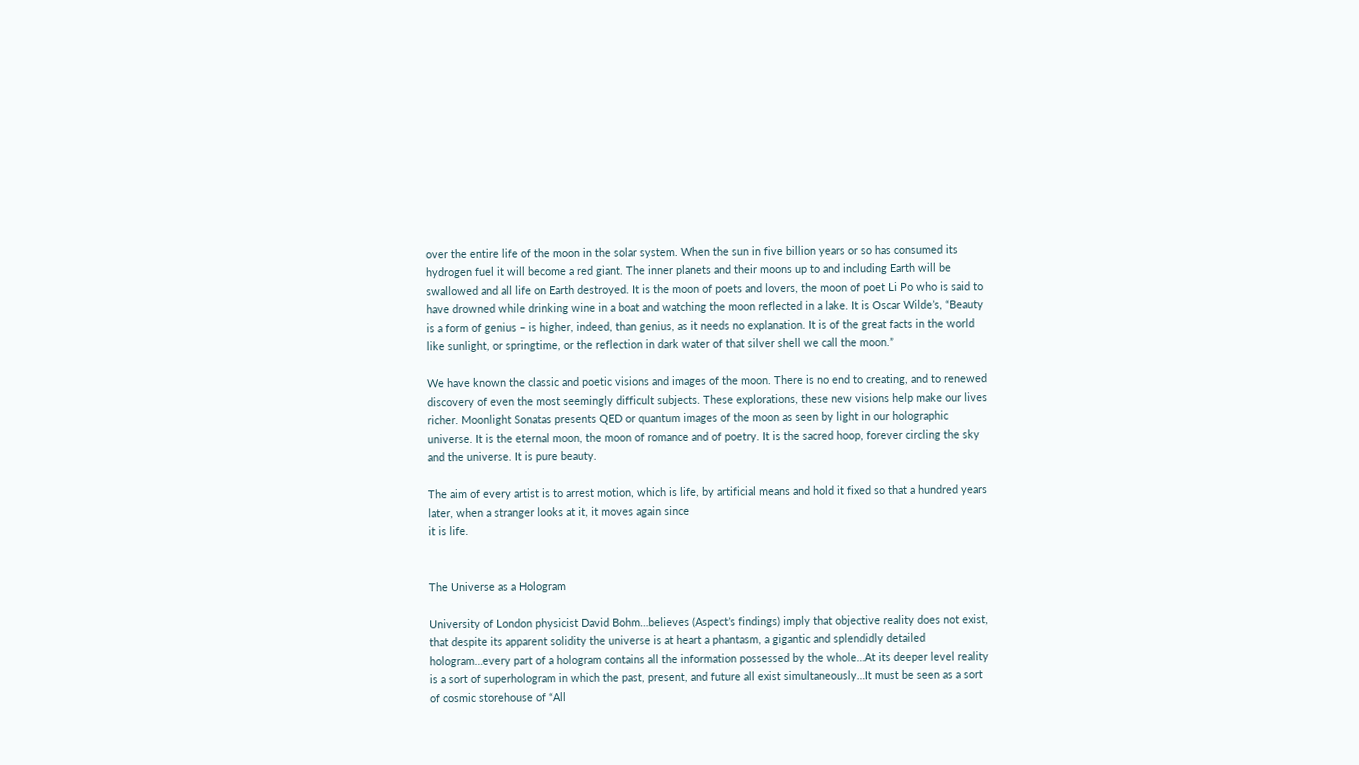over the entire life of the moon in the solar system. When the sun in five billion years or so has consumed its hydrogen fuel it will become a red giant. The inner planets and their moons up to and including Earth will be swallowed and all life on Earth destroyed. It is the moon of poets and lovers, the moon of poet Li Po who is said to have drowned while drinking wine in a boat and watching the moon reflected in a lake. It is Oscar Wilde’s, “Beauty is a form of genius – is higher, indeed, than genius, as it needs no explanation. It is of the great facts in the world like sunlight, or springtime, or the reflection in dark water of that silver shell we call the moon.”

We have known the classic and poetic visions and images of the moon. There is no end to creating, and to renewed discovery of even the most seemingly difficult subjects. These explorations, these new visions help make our lives richer. Moonlight Sonatas presents QED or quantum images of the moon as seen by light in our holographic universe. It is the eternal moon, the moon of romance and of poetry. It is the sacred hoop, forever circling the sky and the universe. It is pure beauty.

The aim of every artist is to arrest motion, which is life, by artificial means and hold it fixed so that a hundred years later, when a stranger looks at it, it moves again since
it is life.


The Universe as a Hologram

University of London physicist David Bohm…believes (Aspect’s findings) imply that objective reality does not exist, that despite its apparent solidity the universe is at heart a phantasm, a gigantic and splendidly detailed hologram…every part of a hologram contains all the information possessed by the whole…At its deeper level reality is a sort of superhologram in which the past, present, and future all exist simultaneously…It must be seen as a sort of cosmic storehouse of “All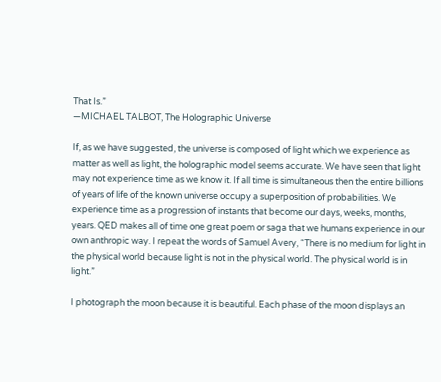That Is.”
—MICHAEL TALBOT, The Holographic Universe

If, as we have suggested, the universe is composed of light which we experience as matter as well as light, the holographic model seems accurate. We have seen that light may not experience time as we know it. If all time is simultaneous then the entire billions of years of life of the known universe occupy a superposition of probabilities. We experience time as a progression of instants that become our days, weeks, months, years. QED makes all of time one great poem or saga that we humans experience in our own anthropic way. I repeat the words of Samuel Avery, “There is no medium for light in the physical world because light is not in the physical world. The physical world is in light.”

I photograph the moon because it is beautiful. Each phase of the moon displays an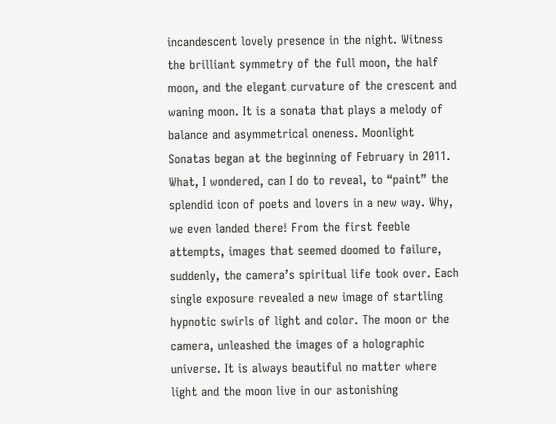incandescent lovely presence in the night. Witness the brilliant symmetry of the full moon, the half moon, and the elegant curvature of the crescent and waning moon. It is a sonata that plays a melody of balance and asymmetrical oneness. Moonlight Sonatas began at the beginning of February in 2011. What, I wondered, can I do to reveal, to “paint” the splendid icon of poets and lovers in a new way. Why, we even landed there! From the first feeble attempts, images that seemed doomed to failure, suddenly, the camera’s spiritual life took over. Each single exposure revealed a new image of startling hypnotic swirls of light and color. The moon or the camera, unleashed the images of a holographic universe. It is always beautiful no matter where light and the moon live in our astonishing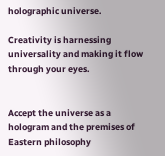holographic universe.

Creativity is harnessing universality and making it flow through your eyes.


Accept the universe as a hologram and the premises of Eastern philosophy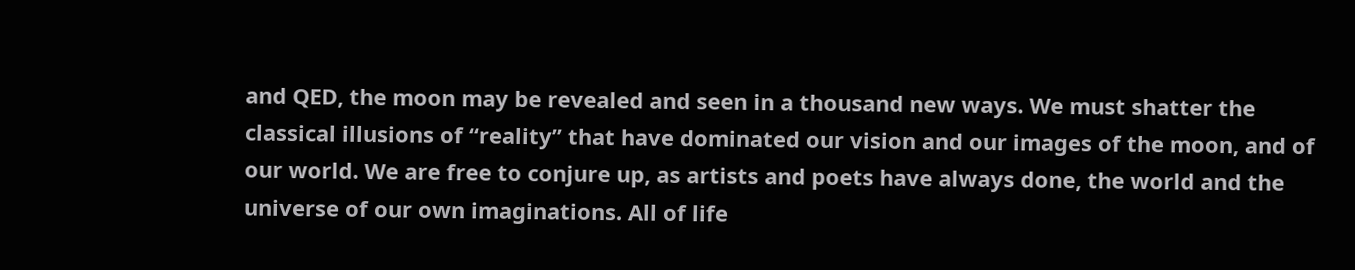and QED, the moon may be revealed and seen in a thousand new ways. We must shatter the classical illusions of “reality” that have dominated our vision and our images of the moon, and of our world. We are free to conjure up, as artists and poets have always done, the world and the universe of our own imaginations. All of life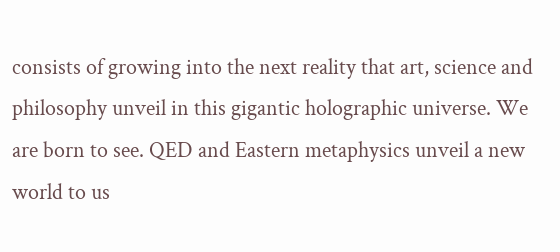consists of growing into the next reality that art, science and philosophy unveil in this gigantic holographic universe. We are born to see. QED and Eastern metaphysics unveil a new world to us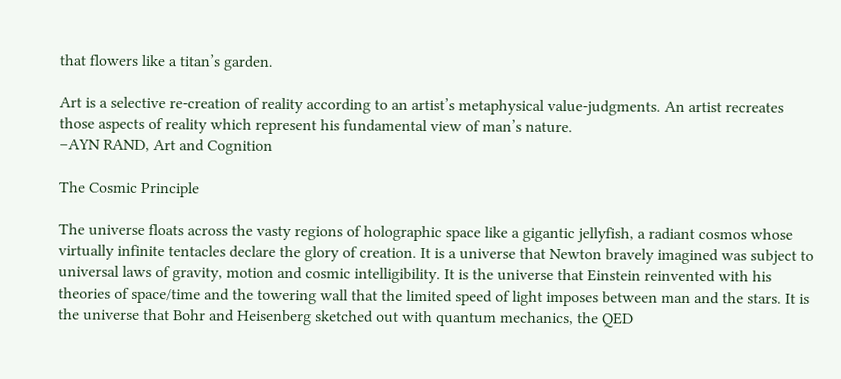that flowers like a titan’s garden.

Art is a selective re-creation of reality according to an artist’s metaphysical value-judgments. An artist recreates those aspects of reality which represent his fundamental view of man’s nature.
–AYN RAND, Art and Cognition

The Cosmic Principle

The universe floats across the vasty regions of holographic space like a gigantic jellyfish, a radiant cosmos whose virtually infinite tentacles declare the glory of creation. It is a universe that Newton bravely imagined was subject to universal laws of gravity, motion and cosmic intelligibility. It is the universe that Einstein reinvented with his theories of space/time and the towering wall that the limited speed of light imposes between man and the stars. It is the universe that Bohr and Heisenberg sketched out with quantum mechanics, the QED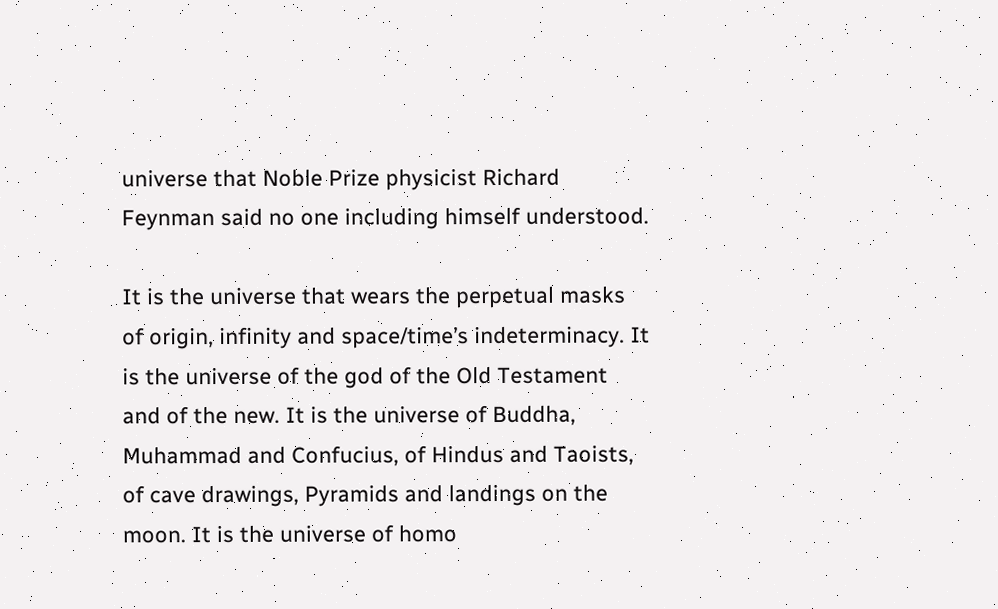universe that Noble Prize physicist Richard Feynman said no one including himself understood.

It is the universe that wears the perpetual masks of origin, infinity and space/time’s indeterminacy. It is the universe of the god of the Old Testament and of the new. It is the universe of Buddha, Muhammad and Confucius, of Hindus and Taoists, of cave drawings, Pyramids and landings on the moon. It is the universe of homo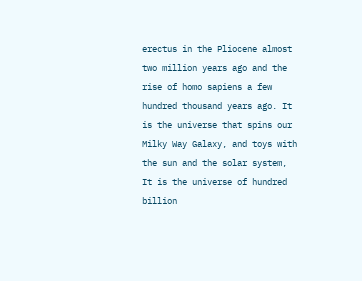erectus in the Pliocene almost two million years ago and the rise of homo sapiens a few hundred thousand years ago. It is the universe that spins our Milky Way Galaxy, and toys with the sun and the solar system, It is the universe of hundred billion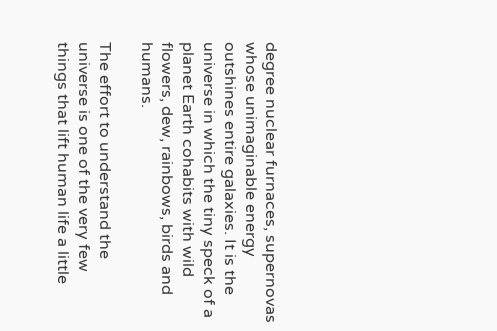degree nuclear furnaces, supernovas whose unimaginable energy outshines entire galaxies. It is the universe in which the tiny speck of a planet Earth cohabits with wild flowers, dew, rainbows, birds and humans.

The effort to understand the universe is one of the very few things that lift human life a little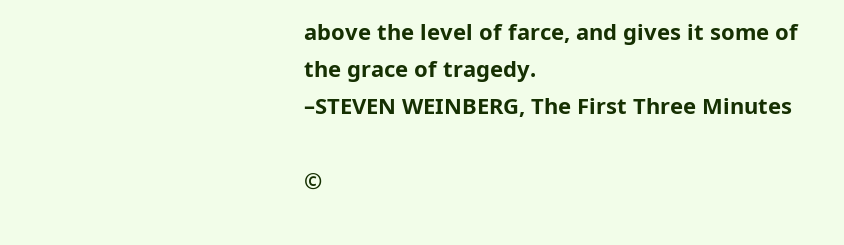above the level of farce, and gives it some of the grace of tragedy.
–STEVEN WEINBERG, The First Three Minutes

©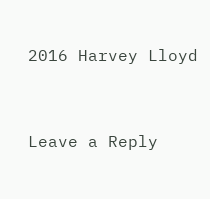2016 Harvey Lloyd


Leave a Reply